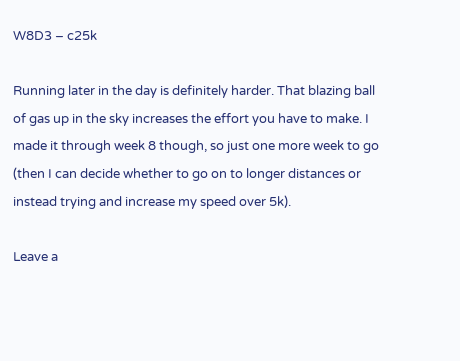W8D3 – c25k

Running later in the day is definitely harder. That blazing ball of gas up in the sky increases the effort you have to make. I made it through week 8 though, so just one more week to go (then I can decide whether to go on to longer distances or instead trying and increase my speed over 5k).

Leave a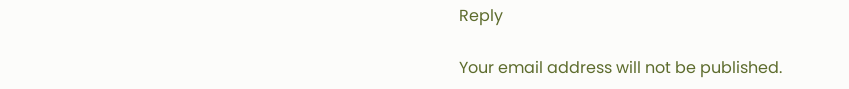Reply

Your email address will not be published.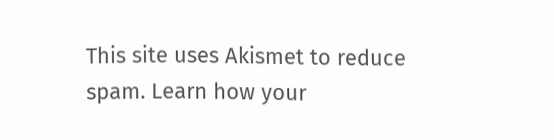This site uses Akismet to reduce spam. Learn how your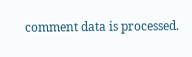comment data is processed.